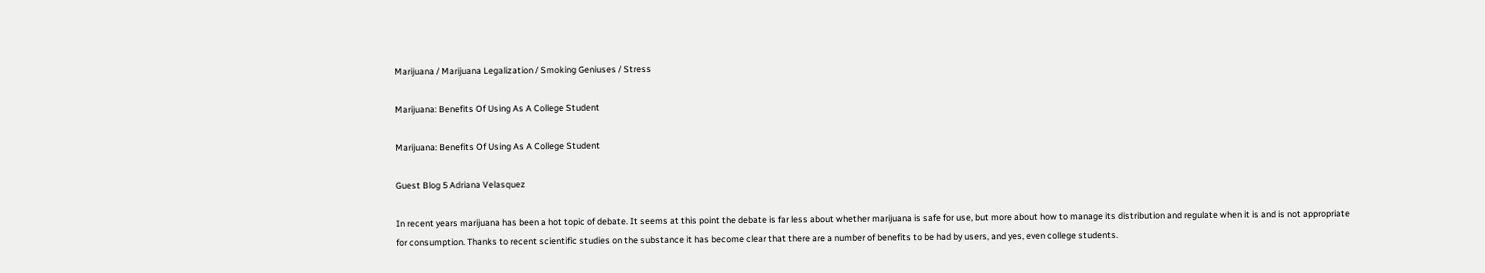Marijuana / Marijuana Legalization / Smoking Geniuses / Stress

Marijuana: Benefits Of Using As A College Student

Marijuana: Benefits Of Using As A College Student

Guest Blog 5 Adriana Velasquez

In recent years marijuana has been a hot topic of debate. It seems at this point the debate is far less about whether marijuana is safe for use, but more about how to manage its distribution and regulate when it is and is not appropriate for consumption. Thanks to recent scientific studies on the substance it has become clear that there are a number of benefits to be had by users, and yes, even college students.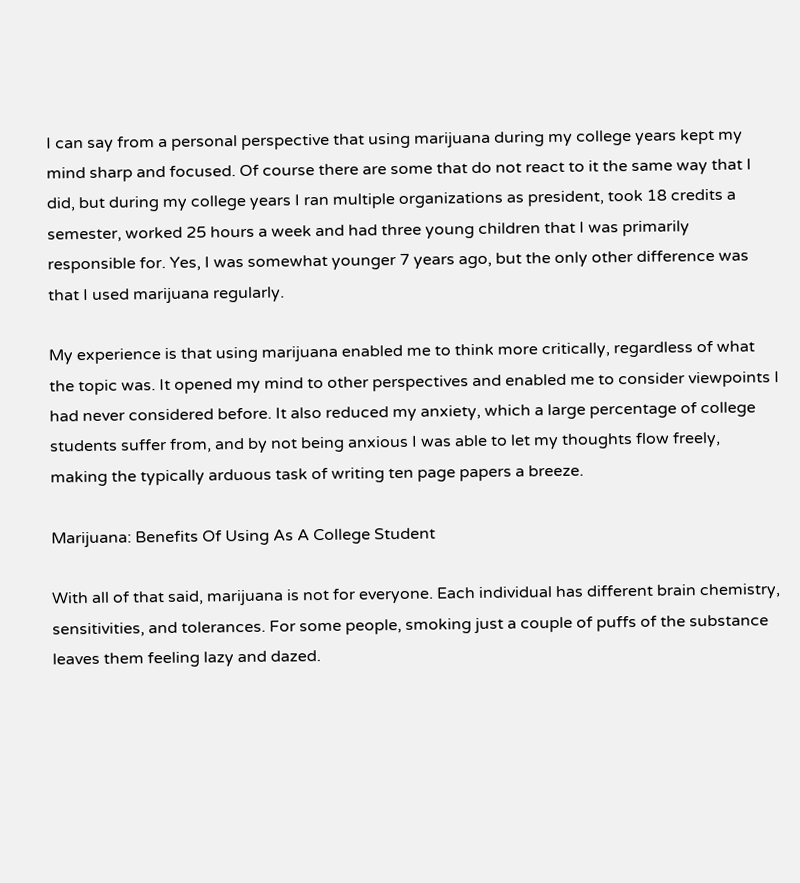I can say from a personal perspective that using marijuana during my college years kept my mind sharp and focused. Of course there are some that do not react to it the same way that I did, but during my college years I ran multiple organizations as president, took 18 credits a semester, worked 25 hours a week and had three young children that I was primarily responsible for. Yes, I was somewhat younger 7 years ago, but the only other difference was that I used marijuana regularly.

My experience is that using marijuana enabled me to think more critically, regardless of what the topic was. It opened my mind to other perspectives and enabled me to consider viewpoints I had never considered before. It also reduced my anxiety, which a large percentage of college students suffer from, and by not being anxious I was able to let my thoughts flow freely, making the typically arduous task of writing ten page papers a breeze.

Marijuana: Benefits Of Using As A College Student

With all of that said, marijuana is not for everyone. Each individual has different brain chemistry, sensitivities, and tolerances. For some people, smoking just a couple of puffs of the substance leaves them feeling lazy and dazed.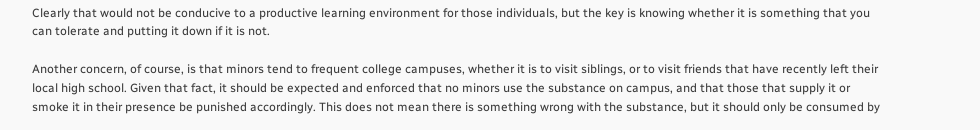Clearly that would not be conducive to a productive learning environment for those individuals, but the key is knowing whether it is something that you can tolerate and putting it down if it is not.

Another concern, of course, is that minors tend to frequent college campuses, whether it is to visit siblings, or to visit friends that have recently left their local high school. Given that fact, it should be expected and enforced that no minors use the substance on campus, and that those that supply it or smoke it in their presence be punished accordingly. This does not mean there is something wrong with the substance, but it should only be consumed by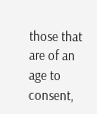those that are of an age to consent,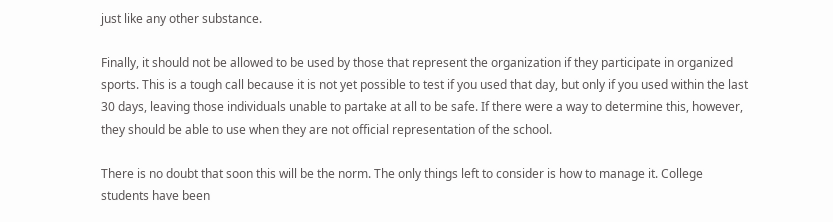just like any other substance.

Finally, it should not be allowed to be used by those that represent the organization if they participate in organized sports. This is a tough call because it is not yet possible to test if you used that day, but only if you used within the last 30 days, leaving those individuals unable to partake at all to be safe. If there were a way to determine this, however, they should be able to use when they are not official representation of the school.

There is no doubt that soon this will be the norm. The only things left to consider is how to manage it. College students have been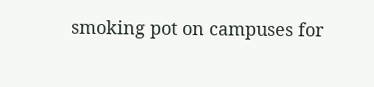smoking pot on campuses for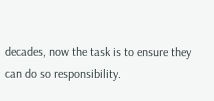decades, now the task is to ensure they can do so responsibility.